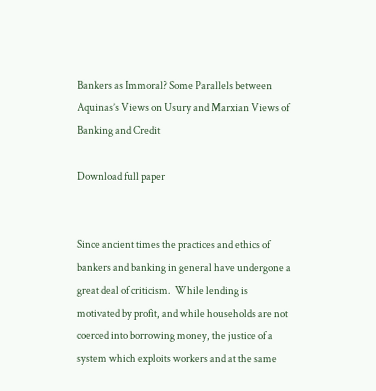Bankers as Immoral? Some Parallels between Aquinas’s Views on Usury and Marxian Views of Banking and Credit

Download full paper


Since ancient times the practices and ethics of bankers and banking in general have undergone a great deal of criticism.  While lending is motivated by profit, and while households are not coerced into borrowing money, the justice of a system which exploits workers and at the same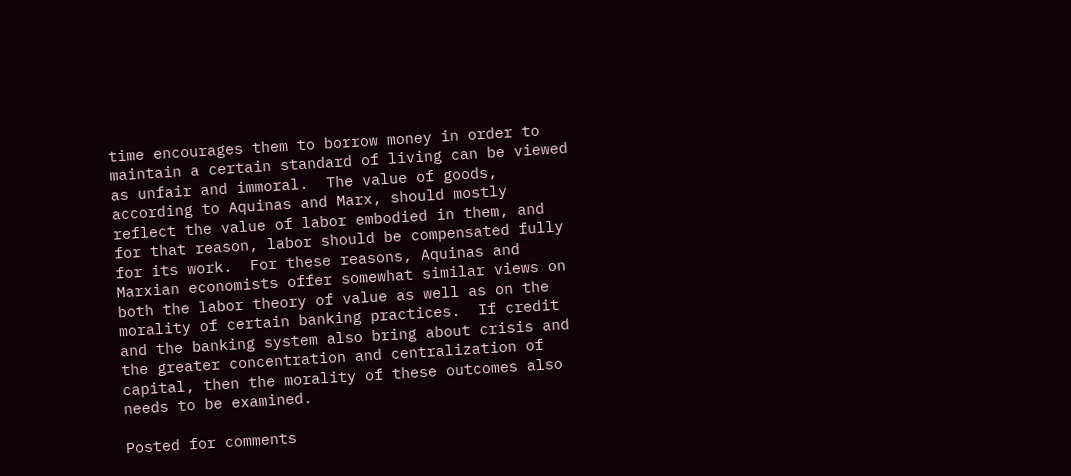time encourages them to borrow money in order to maintain a certain standard of living can be viewed as unfair and immoral.  The value of goods, according to Aquinas and Marx, should mostly reflect the value of labor embodied in them, and for that reason, labor should be compensated fully for its work.  For these reasons, Aquinas and Marxian economists offer somewhat similar views on both the labor theory of value as well as on the morality of certain banking practices.  If credit and the banking system also bring about crisis and the greater concentration and centralization of capital, then the morality of these outcomes also needs to be examined.

Posted for comments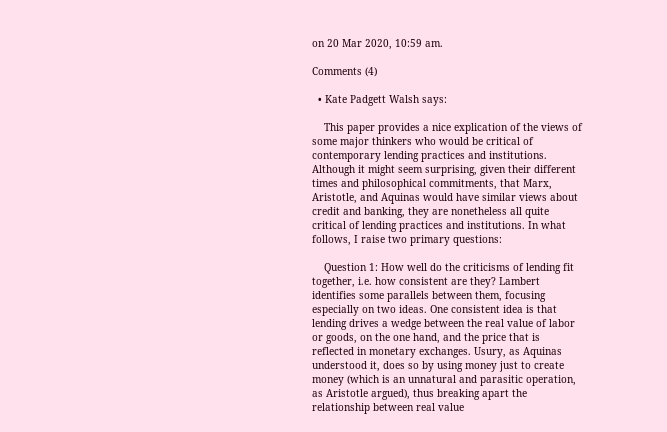on 20 Mar 2020, 10:59 am.

Comments (4)

  • Kate Padgett Walsh says:

    This paper provides a nice explication of the views of some major thinkers who would be critical of contemporary lending practices and institutions. Although it might seem surprising, given their different times and philosophical commitments, that Marx, Aristotle, and Aquinas would have similar views about credit and banking, they are nonetheless all quite critical of lending practices and institutions. In what follows, I raise two primary questions:

    Question 1: How well do the criticisms of lending fit together, i.e. how consistent are they? Lambert identifies some parallels between them, focusing especially on two ideas. One consistent idea is that lending drives a wedge between the real value of labor or goods, on the one hand, and the price that is reflected in monetary exchanges. Usury, as Aquinas understood it, does so by using money just to create money (which is an unnatural and parasitic operation, as Aristotle argued), thus breaking apart the relationship between real value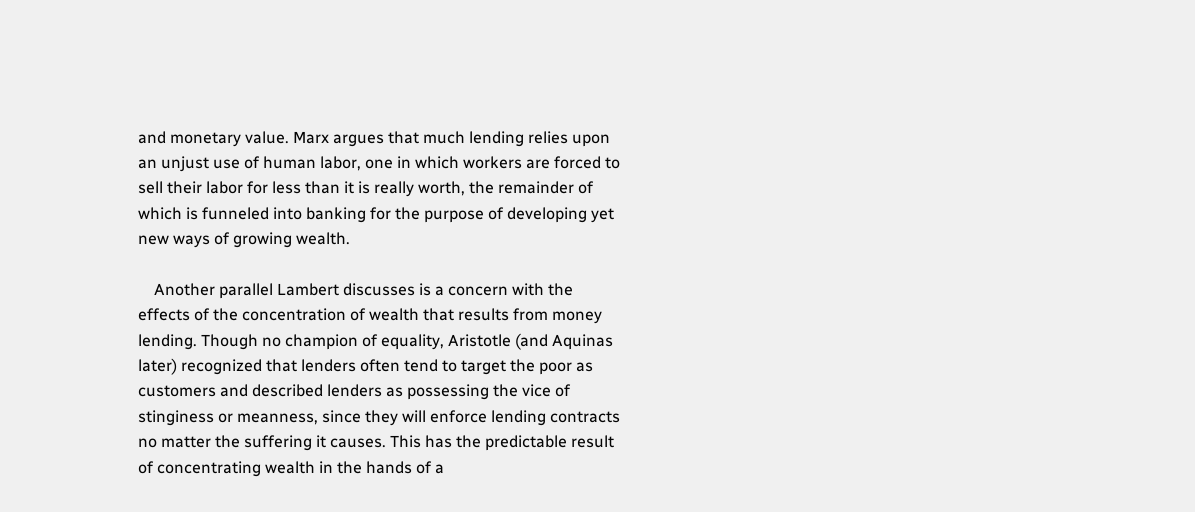and monetary value. Marx argues that much lending relies upon an unjust use of human labor, one in which workers are forced to sell their labor for less than it is really worth, the remainder of which is funneled into banking for the purpose of developing yet new ways of growing wealth.

    Another parallel Lambert discusses is a concern with the effects of the concentration of wealth that results from money lending. Though no champion of equality, Aristotle (and Aquinas later) recognized that lenders often tend to target the poor as customers and described lenders as possessing the vice of stinginess or meanness, since they will enforce lending contracts no matter the suffering it causes. This has the predictable result of concentrating wealth in the hands of a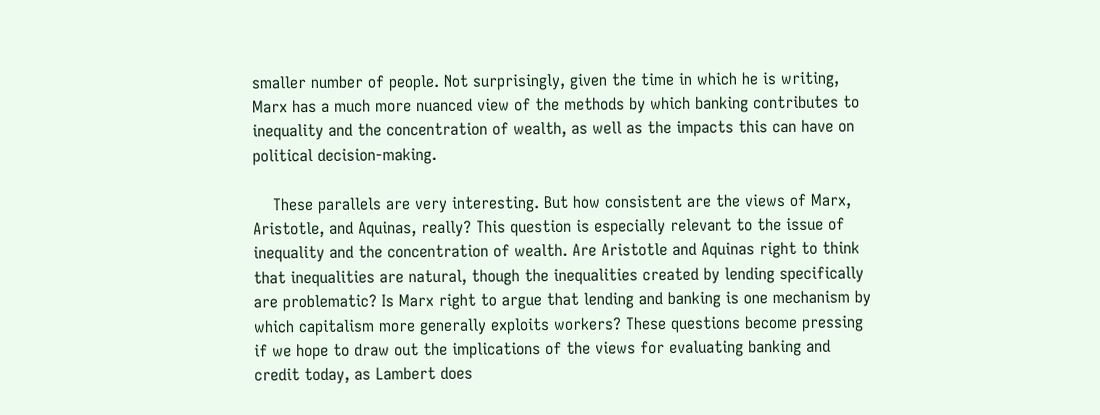smaller number of people. Not surprisingly, given the time in which he is writing, Marx has a much more nuanced view of the methods by which banking contributes to inequality and the concentration of wealth, as well as the impacts this can have on political decision-making.

    These parallels are very interesting. But how consistent are the views of Marx, Aristotle, and Aquinas, really? This question is especially relevant to the issue of inequality and the concentration of wealth. Are Aristotle and Aquinas right to think that inequalities are natural, though the inequalities created by lending specifically are problematic? Is Marx right to argue that lending and banking is one mechanism by which capitalism more generally exploits workers? These questions become pressing if we hope to draw out the implications of the views for evaluating banking and credit today, as Lambert does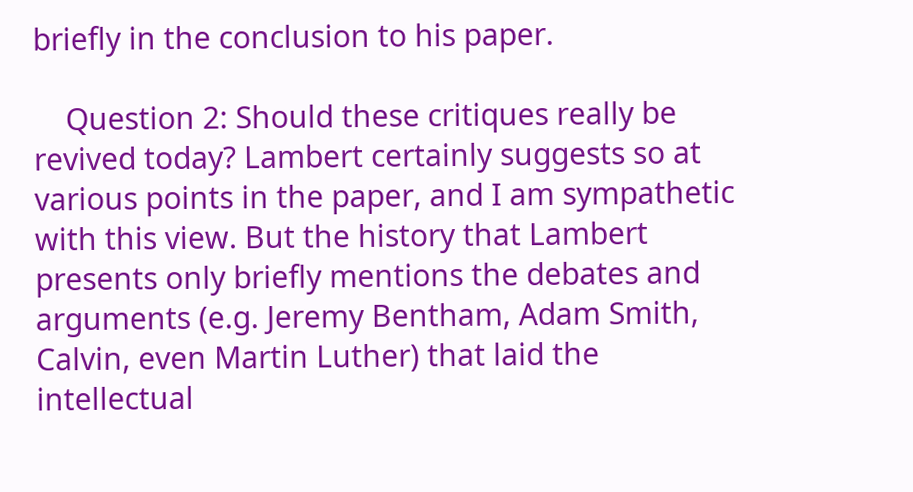briefly in the conclusion to his paper.

    Question 2: Should these critiques really be revived today? Lambert certainly suggests so at various points in the paper, and I am sympathetic with this view. But the history that Lambert presents only briefly mentions the debates and arguments (e.g. Jeremy Bentham, Adam Smith, Calvin, even Martin Luther) that laid the intellectual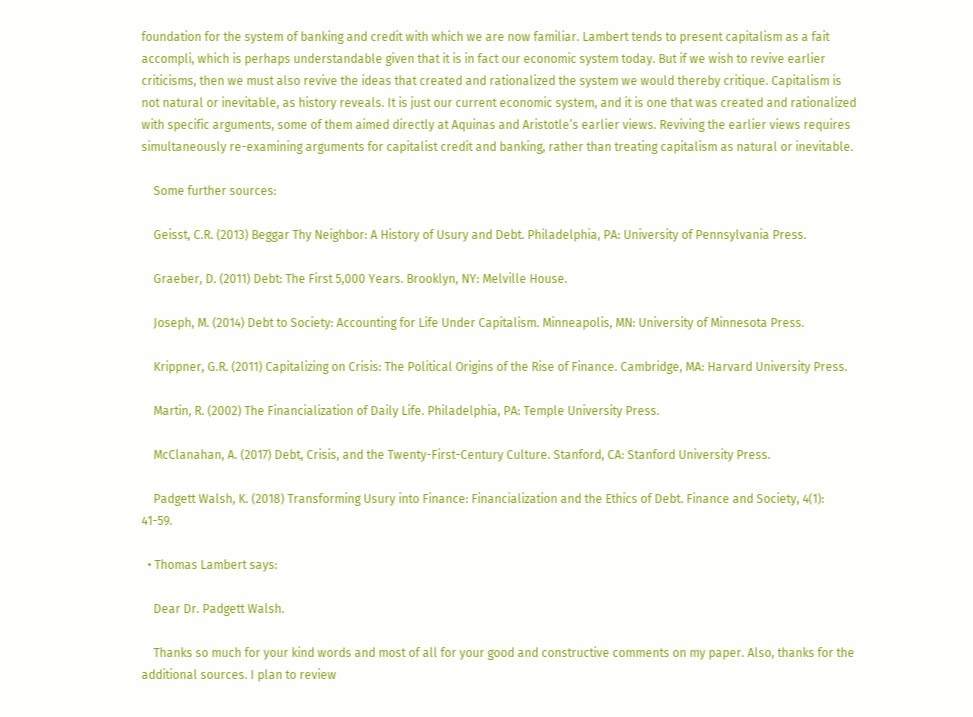foundation for the system of banking and credit with which we are now familiar. Lambert tends to present capitalism as a fait accompli, which is perhaps understandable given that it is in fact our economic system today. But if we wish to revive earlier criticisms, then we must also revive the ideas that created and rationalized the system we would thereby critique. Capitalism is not natural or inevitable, as history reveals. It is just our current economic system, and it is one that was created and rationalized with specific arguments, some of them aimed directly at Aquinas and Aristotle’s earlier views. Reviving the earlier views requires simultaneously re-examining arguments for capitalist credit and banking, rather than treating capitalism as natural or inevitable.

    Some further sources:

    Geisst, C.R. (2013) Beggar Thy Neighbor: A History of Usury and Debt. Philadelphia, PA: University of Pennsylvania Press.

    Graeber, D. (2011) Debt: The First 5,000 Years. Brooklyn, NY: Melville House.

    Joseph, M. (2014) Debt to Society: Accounting for Life Under Capitalism. Minneapolis, MN: University of Minnesota Press.

    Krippner, G.R. (2011) Capitalizing on Crisis: The Political Origins of the Rise of Finance. Cambridge, MA: Harvard University Press.

    Martin, R. (2002) The Financialization of Daily Life. Philadelphia, PA: Temple University Press.

    McClanahan, A. (2017) Debt, Crisis, and the Twenty-First-Century Culture. Stanford, CA: Stanford University Press.

    Padgett Walsh, K. (2018) Transforming Usury into Finance: Financialization and the Ethics of Debt. Finance and Society, 4(1): 41-59.

  • Thomas Lambert says:

    Dear Dr. Padgett Walsh.

    Thanks so much for your kind words and most of all for your good and constructive comments on my paper. Also, thanks for the additional sources. I plan to review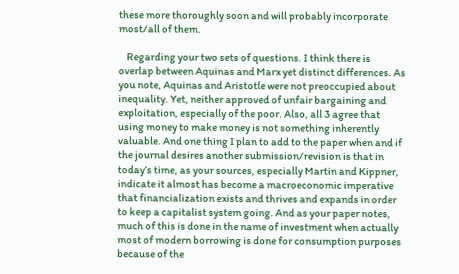these more thoroughly soon and will probably incorporate most/all of them.

    Regarding your two sets of questions. I think there is overlap between Aquinas and Marx yet distinct differences. As you note, Aquinas and Aristotle were not preoccupied about inequality. Yet, neither approved of unfair bargaining and exploitation, especially of the poor. Also, all 3 agree that using money to make money is not something inherently valuable. And one thing I plan to add to the paper when and if the journal desires another submission/revision is that in today’s time, as your sources, especially Martin and Kippner, indicate it almost has become a macroeconomic imperative that financialization exists and thrives and expands in order to keep a capitalist system going. And as your paper notes, much of this is done in the name of investment when actually most of modern borrowing is done for consumption purposes because of the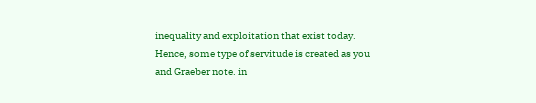inequality and exploitation that exist today. Hence, some type of servitude is created as you and Graeber note. in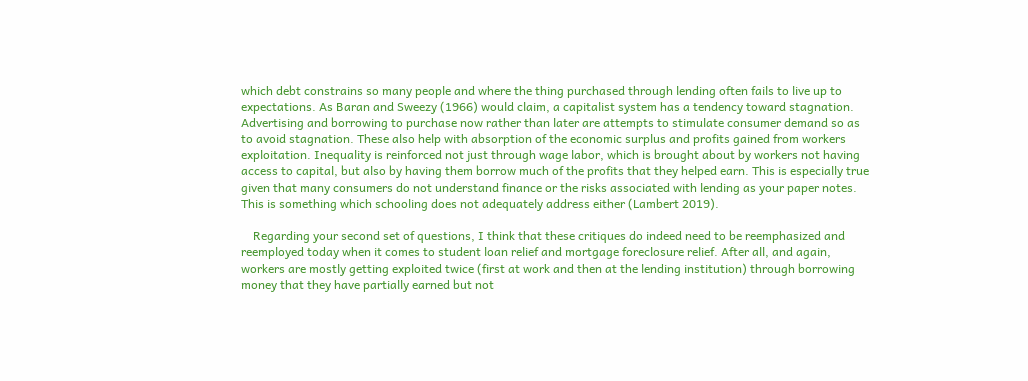which debt constrains so many people and where the thing purchased through lending often fails to live up to expectations. As Baran and Sweezy (1966) would claim, a capitalist system has a tendency toward stagnation. Advertising and borrowing to purchase now rather than later are attempts to stimulate consumer demand so as to avoid stagnation. These also help with absorption of the economic surplus and profits gained from workers exploitation. Inequality is reinforced not just through wage labor, which is brought about by workers not having access to capital, but also by having them borrow much of the profits that they helped earn. This is especially true given that many consumers do not understand finance or the risks associated with lending as your paper notes. This is something which schooling does not adequately address either (Lambert 2019).

    Regarding your second set of questions, I think that these critiques do indeed need to be reemphasized and reemployed today when it comes to student loan relief and mortgage foreclosure relief. After all, and again, workers are mostly getting exploited twice (first at work and then at the lending institution) through borrowing money that they have partially earned but not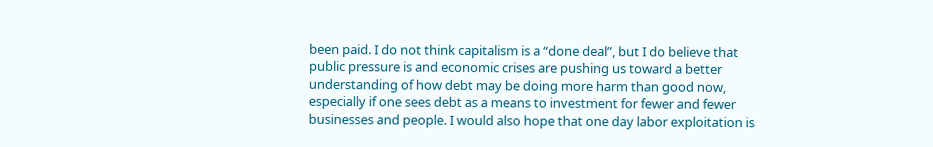been paid. I do not think capitalism is a “done deal”, but I do believe that public pressure is and economic crises are pushing us toward a better understanding of how debt may be doing more harm than good now, especially if one sees debt as a means to investment for fewer and fewer businesses and people. I would also hope that one day labor exploitation is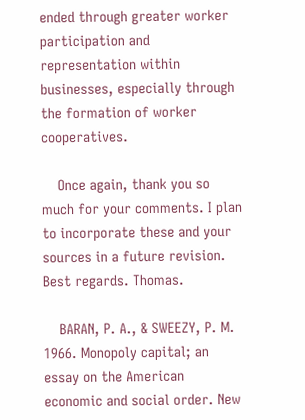ended through greater worker participation and representation within businesses, especially through the formation of worker cooperatives.

    Once again, thank you so much for your comments. I plan to incorporate these and your sources in a future revision. Best regards. Thomas.

    BARAN, P. A., & SWEEZY, P. M. 1966. Monopoly capital; an essay on the American economic and social order. New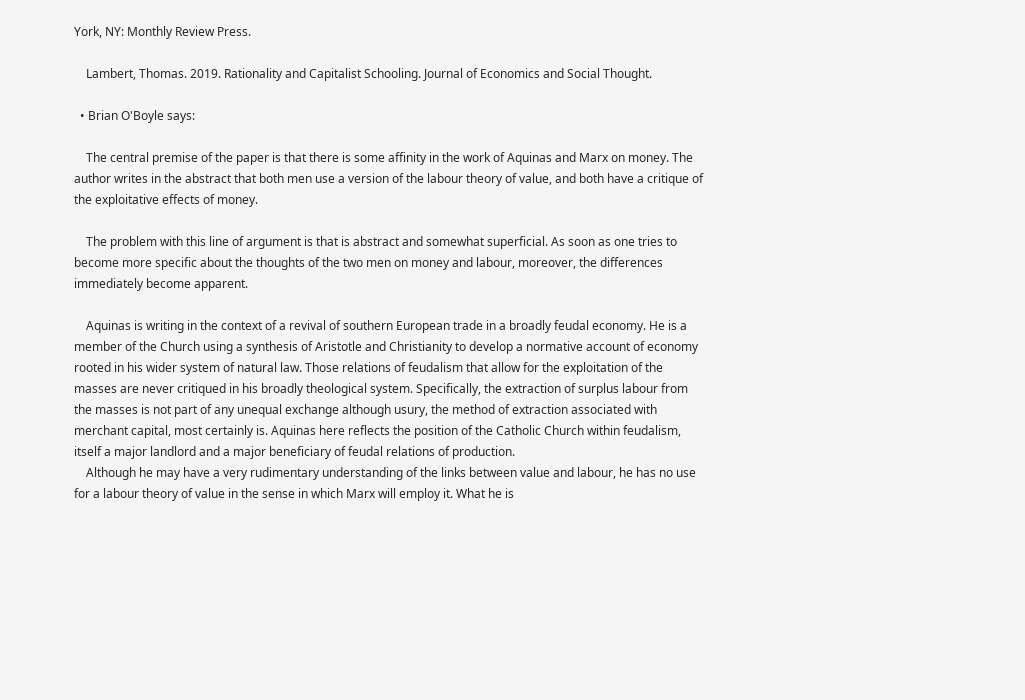York, NY: Monthly Review Press.

    Lambert, Thomas. 2019. Rationality and Capitalist Schooling. Journal of Economics and Social Thought.

  • Brian O'Boyle says:

    The central premise of the paper is that there is some affinity in the work of Aquinas and Marx on money. The author writes in the abstract that both men use a version of the labour theory of value, and both have a critique of the exploitative effects of money.

    The problem with this line of argument is that is abstract and somewhat superficial. As soon as one tries to become more specific about the thoughts of the two men on money and labour, moreover, the differences immediately become apparent.

    Aquinas is writing in the context of a revival of southern European trade in a broadly feudal economy. He is a member of the Church using a synthesis of Aristotle and Christianity to develop a normative account of economy rooted in his wider system of natural law. Those relations of feudalism that allow for the exploitation of the masses are never critiqued in his broadly theological system. Specifically, the extraction of surplus labour from the masses is not part of any unequal exchange although usury, the method of extraction associated with merchant capital, most certainly is. Aquinas here reflects the position of the Catholic Church within feudalism, itself a major landlord and a major beneficiary of feudal relations of production.
    Although he may have a very rudimentary understanding of the links between value and labour, he has no use for a labour theory of value in the sense in which Marx will employ it. What he is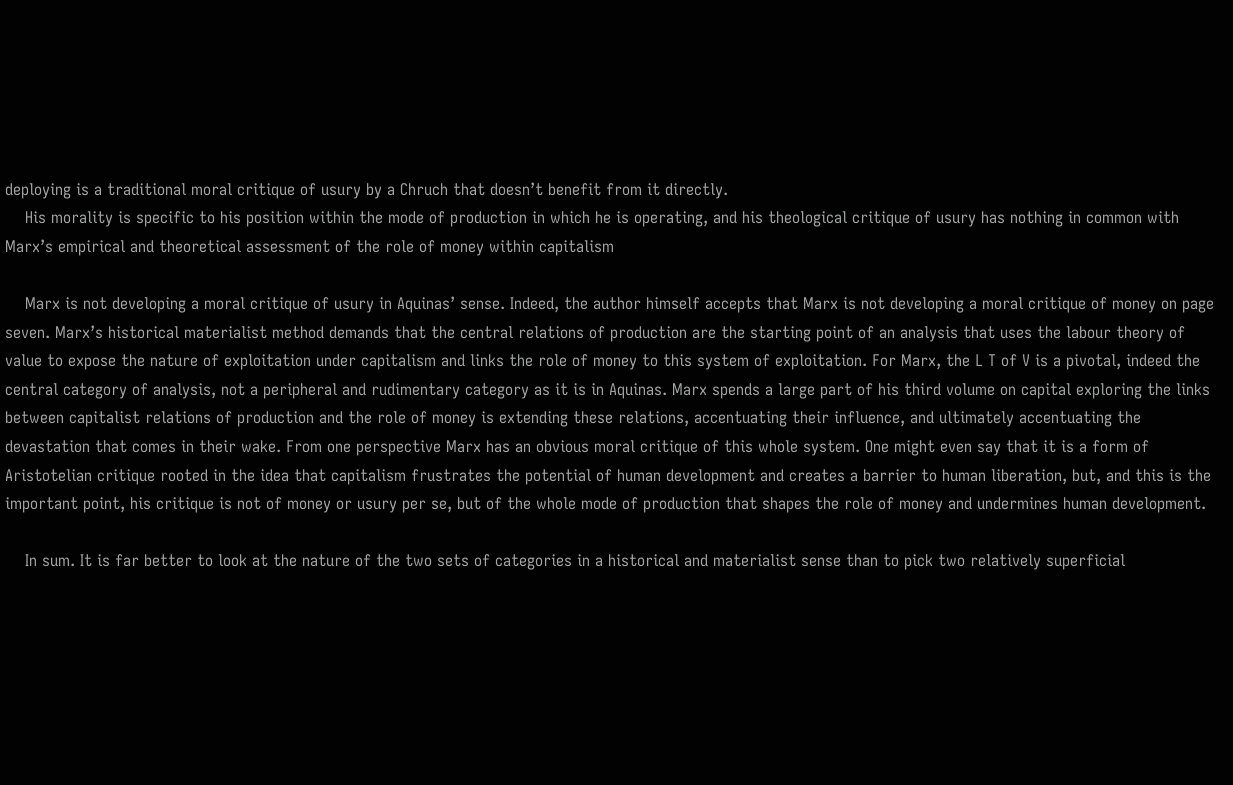deploying is a traditional moral critique of usury by a Chruch that doesn’t benefit from it directly.
    His morality is specific to his position within the mode of production in which he is operating, and his theological critique of usury has nothing in common with Marx’s empirical and theoretical assessment of the role of money within capitalism

    Marx is not developing a moral critique of usury in Aquinas’ sense. Indeed, the author himself accepts that Marx is not developing a moral critique of money on page seven. Marx’s historical materialist method demands that the central relations of production are the starting point of an analysis that uses the labour theory of value to expose the nature of exploitation under capitalism and links the role of money to this system of exploitation. For Marx, the L T of V is a pivotal, indeed the central category of analysis, not a peripheral and rudimentary category as it is in Aquinas. Marx spends a large part of his third volume on capital exploring the links between capitalist relations of production and the role of money is extending these relations, accentuating their influence, and ultimately accentuating the devastation that comes in their wake. From one perspective Marx has an obvious moral critique of this whole system. One might even say that it is a form of Aristotelian critique rooted in the idea that capitalism frustrates the potential of human development and creates a barrier to human liberation, but, and this is the important point, his critique is not of money or usury per se, but of the whole mode of production that shapes the role of money and undermines human development.

    In sum. It is far better to look at the nature of the two sets of categories in a historical and materialist sense than to pick two relatively superficial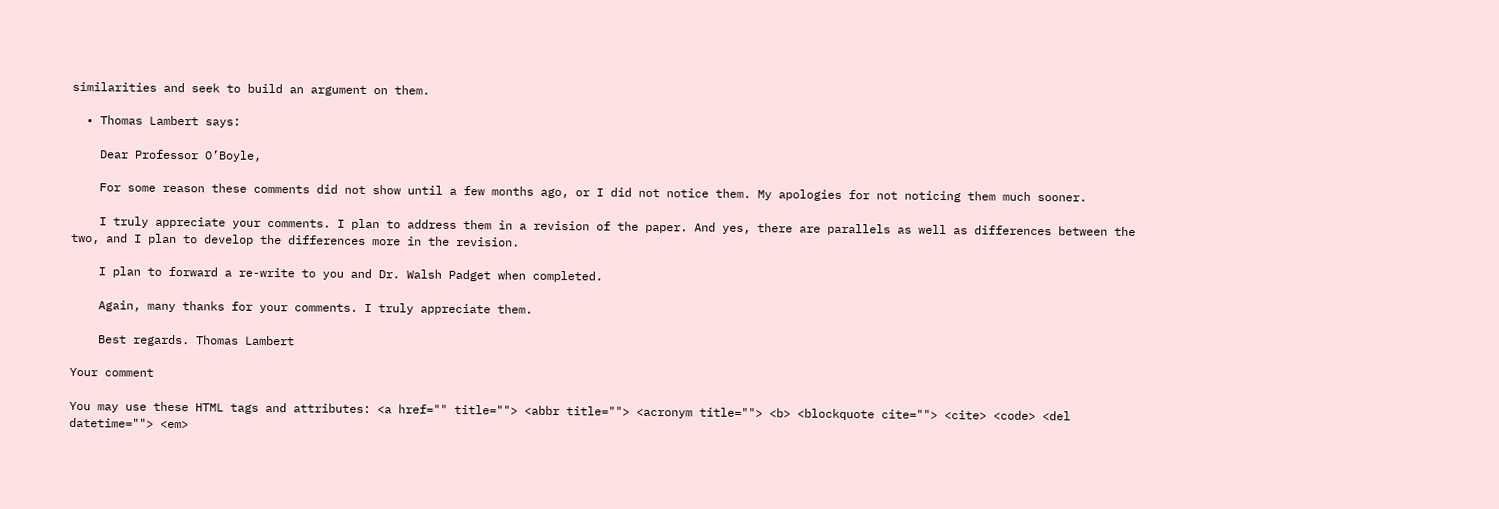similarities and seek to build an argument on them.

  • Thomas Lambert says:

    Dear Professor O’Boyle,

    For some reason these comments did not show until a few months ago, or I did not notice them. My apologies for not noticing them much sooner.

    I truly appreciate your comments. I plan to address them in a revision of the paper. And yes, there are parallels as well as differences between the two, and I plan to develop the differences more in the revision.

    I plan to forward a re-write to you and Dr. Walsh Padget when completed.

    Again, many thanks for your comments. I truly appreciate them.

    Best regards. Thomas Lambert

Your comment

You may use these HTML tags and attributes: <a href="" title=""> <abbr title=""> <acronym title=""> <b> <blockquote cite=""> <cite> <code> <del datetime=""> <em>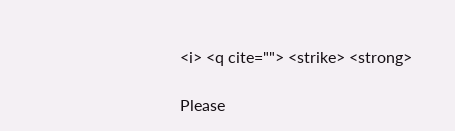<i> <q cite=""> <strike> <strong>

Please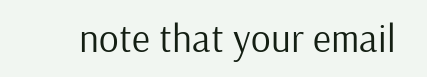note that your email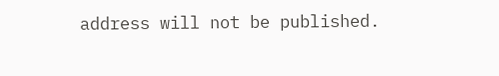address will not be published.